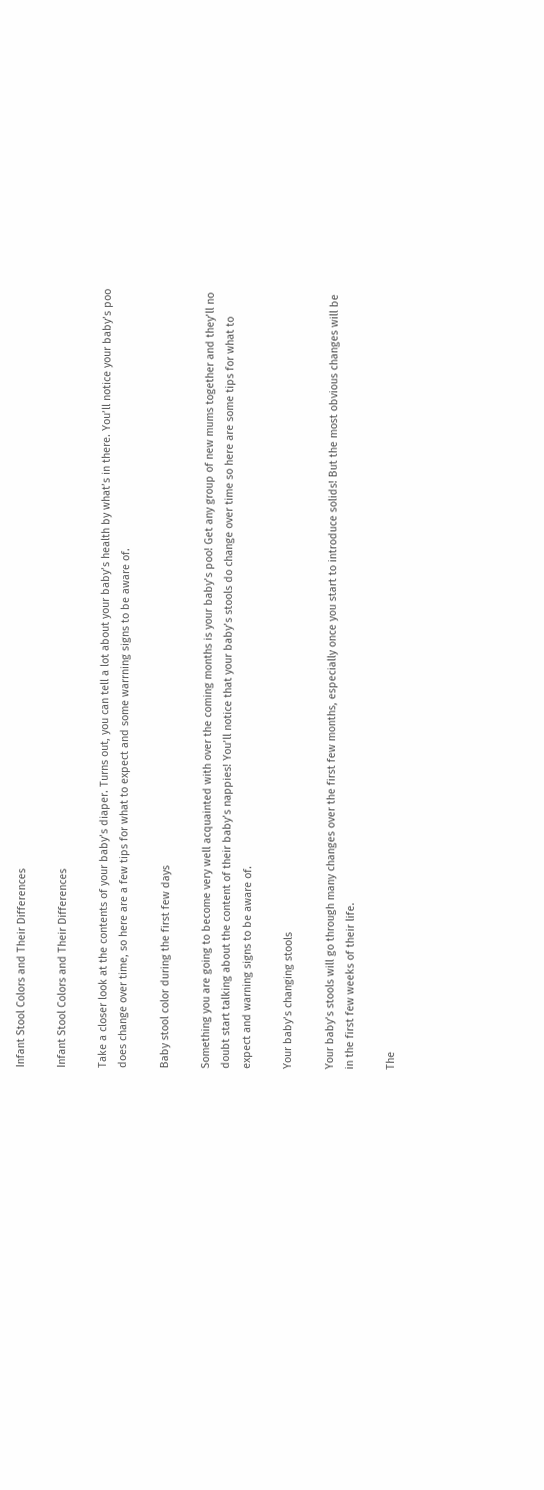Infant Stool Colors and Their Differences

Infant Stool Colors and Their Differences

Take a closer look at the contents of your baby’s diaper. Turns out, you can tell a lot about your baby’s health by what’s in there. You’ll notice your baby’s poo does change over time, so here are a few tips for what to expect and some warrning signs to be aware of.

Baby stool color during the first few days

Something you are going to become very well acquainted with over the coming months is your baby’s poo! Get any group of new mums together and they’ll no doubt start talking about the content of their baby’s nappies! You’ll notice that your baby’s stools do change over time so here are some tips for what to expect and warning signs to be aware of.

Your baby’s changing stools

Your baby’s stools will go through many changes over the first few months, especially once you start to introduce solids! But the most obvious changes will be in the first few weeks of their life.

The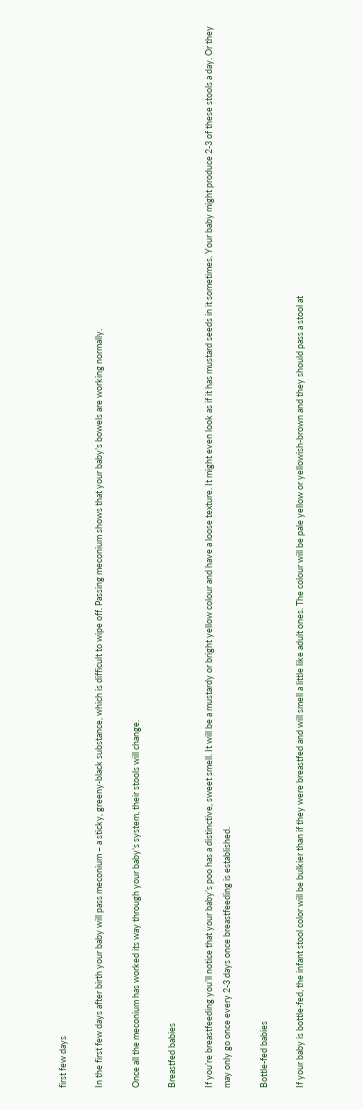first few days

In the first few days after birth your baby will pass meconium – a sticky, greeny-black substance, which is difficult to wipe off. Passing meconium shows that your baby’s bowels are working normally.

Once all the meconium has worked its way through your baby’s system, their stools will change.

Breastfed babies

If you’re breastfeeding you’ll notice that your baby’s poo has a distinctive, sweet smell. It will be a mustardy or bright yellow colour and have a loose texture. It might even look as if it has mustard seeds in it sometimes. Your baby might produce 2-3 of these stools a day. Or they may only go once every 2-3 days once breastfeeding is established.

Bottle-fed babies

If your baby is bottle-fed, the infant stool color will be bulkier than if they were breastfed and will smell a little like adult ones. The colour will be pale yellow or yellowish-brown and they should pass a stool at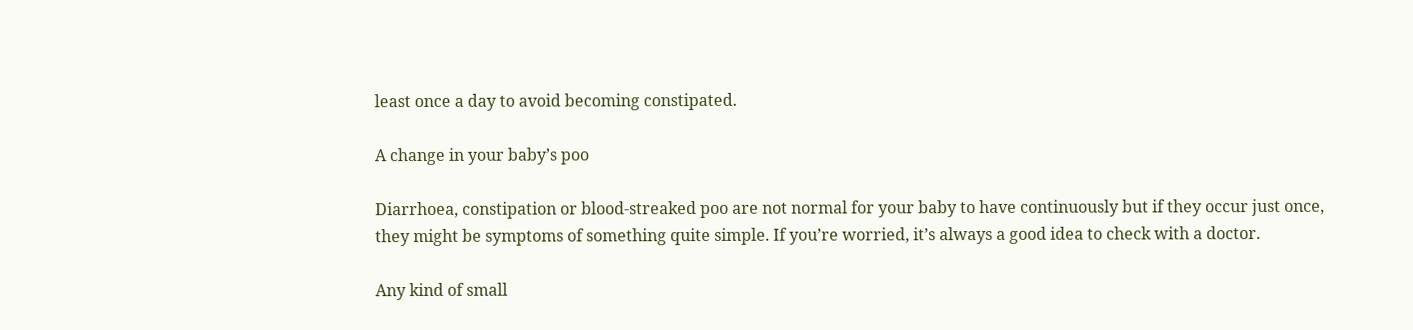least once a day to avoid becoming constipated.

A change in your baby’s poo

Diarrhoea, constipation or blood-streaked poo are not normal for your baby to have continuously but if they occur just once, they might be symptoms of something quite simple. If you’re worried, it’s always a good idea to check with a doctor.

Any kind of small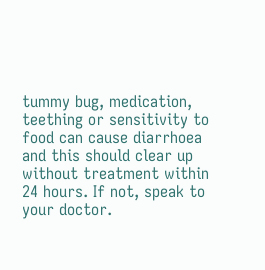tummy bug, medication, teething or sensitivity to food can cause diarrhoea and this should clear up without treatment within 24 hours. If not, speak to your doctor.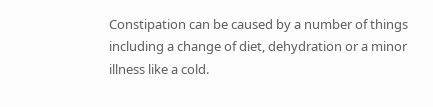Constipation can be caused by a number of things including a change of diet, dehydration or a minor illness like a cold.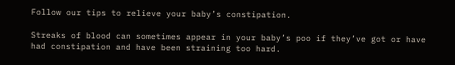Follow our tips to relieve your baby’s constipation.

Streaks of blood can sometimes appear in your baby’s poo if they’ve got or have had constipation and have been straining too hard.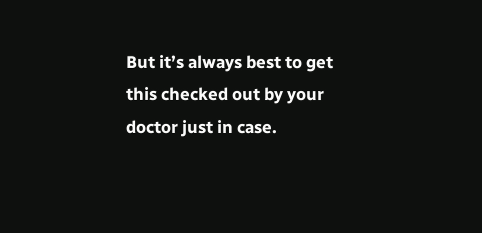But it’s always best to get this checked out by your doctor just in case.